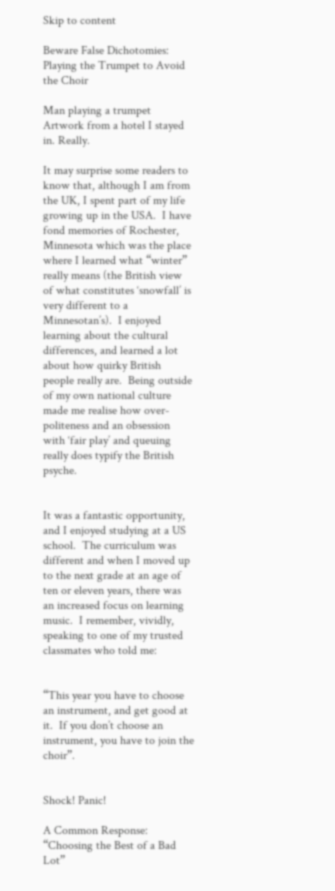Skip to content

Beware False Dichotomies: Playing the Trumpet to Avoid the Choir

Man playing a trumpet
Artwork from a hotel I stayed in. Really.

It may surprise some readers to know that, although I am from the UK, I spent part of my life growing up in the USA.  I have fond memories of Rochester, Minnesota which was the place where I learned what “winter” really means (the British view of what constitutes ‘snowfall’ is very different to a Minnesotan’s).  I enjoyed learning about the cultural differences, and learned a lot about how quirky British people really are.  Being outside of my own national culture made me realise how over-politeness and an obsession with ‘fair play’ and queuing really does typify the British psyche.


It was a fantastic opportunity, and I enjoyed studying at a US school.  The curriculum was different and when I moved up to the next grade at an age of ten or eleven years, there was an increased focus on learning music.  I remember, vividly, speaking to one of my trusted classmates who told me:


“This year you have to choose an instrument, and get good at it.  If you don’t choose an instrument, you have to join the choir”.


Shock! Panic!

A Common Response: “Choosing the Best of a Bad Lot”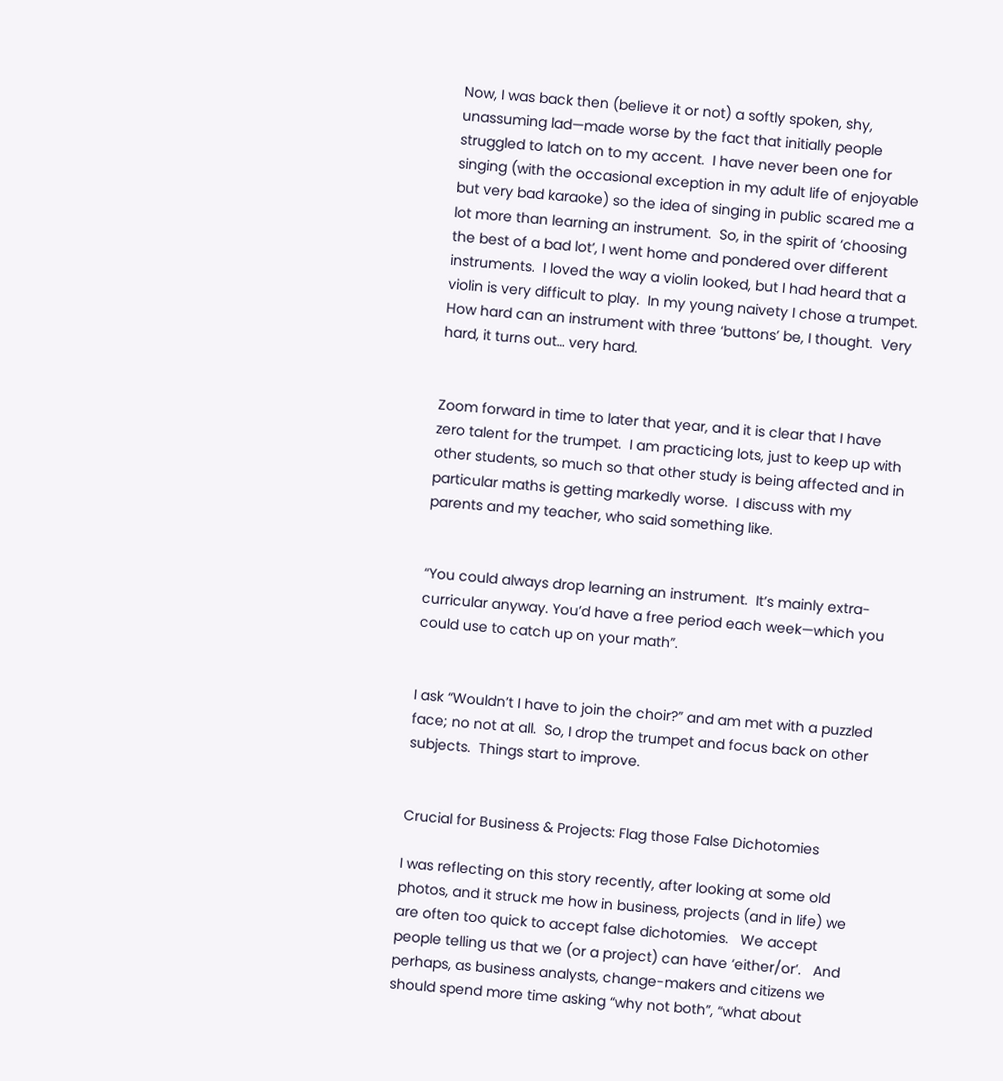Now, I was back then (believe it or not) a softly spoken, shy, unassuming lad—made worse by the fact that initially people struggled to latch on to my accent.  I have never been one for singing (with the occasional exception in my adult life of enjoyable but very bad karaoke) so the idea of singing in public scared me a lot more than learning an instrument.  So, in the spirit of ‘choosing the best of a bad lot’, I went home and pondered over different instruments.  I loved the way a violin looked, but I had heard that a violin is very difficult to play.  In my young naivety I chose a trumpet.   How hard can an instrument with three ‘buttons’ be, I thought.  Very hard, it turns out… very hard.


Zoom forward in time to later that year, and it is clear that I have zero talent for the trumpet.  I am practicing lots, just to keep up with other students, so much so that other study is being affected and in particular maths is getting markedly worse.  I discuss with my parents and my teacher, who said something like.


“You could always drop learning an instrument.  It’s mainly extra-curricular anyway. You’d have a free period each week—which you could use to catch up on your math”.


I ask “Wouldn’t I have to join the choir?” and am met with a puzzled face; no not at all.  So, I drop the trumpet and focus back on other subjects.  Things start to improve.


Crucial for Business & Projects: Flag those False Dichotomies

I was reflecting on this story recently, after looking at some old photos, and it struck me how in business, projects (and in life) we are often too quick to accept false dichotomies.   We accept people telling us that we (or a project) can have ‘either/or’.   And perhaps, as business analysts, change-makers and citizens we should spend more time asking “why not both”, “what about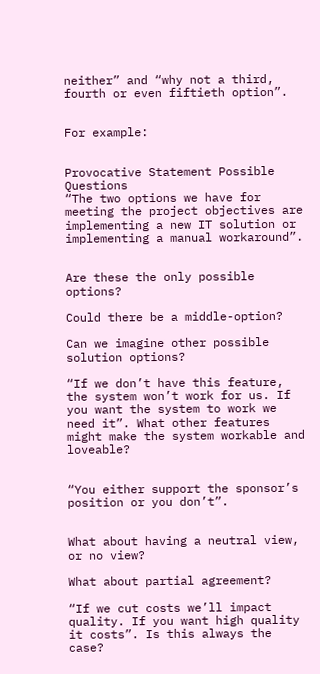neither” and “why not a third, fourth or even fiftieth option”.


For example:


Provocative Statement Possible Questions
“The two options we have for meeting the project objectives are implementing a new IT solution or implementing a manual workaround”.


Are these the only possible options?

Could there be a middle-option?

Can we imagine other possible solution options?

“If we don’t have this feature, the system won’t work for us. If you want the system to work we need it”. What other features might make the system workable and loveable?


“You either support the sponsor’s position or you don’t”.


What about having a neutral view, or no view?

What about partial agreement?

“If we cut costs we’ll impact quality. If you want high quality it costs”. Is this always the case?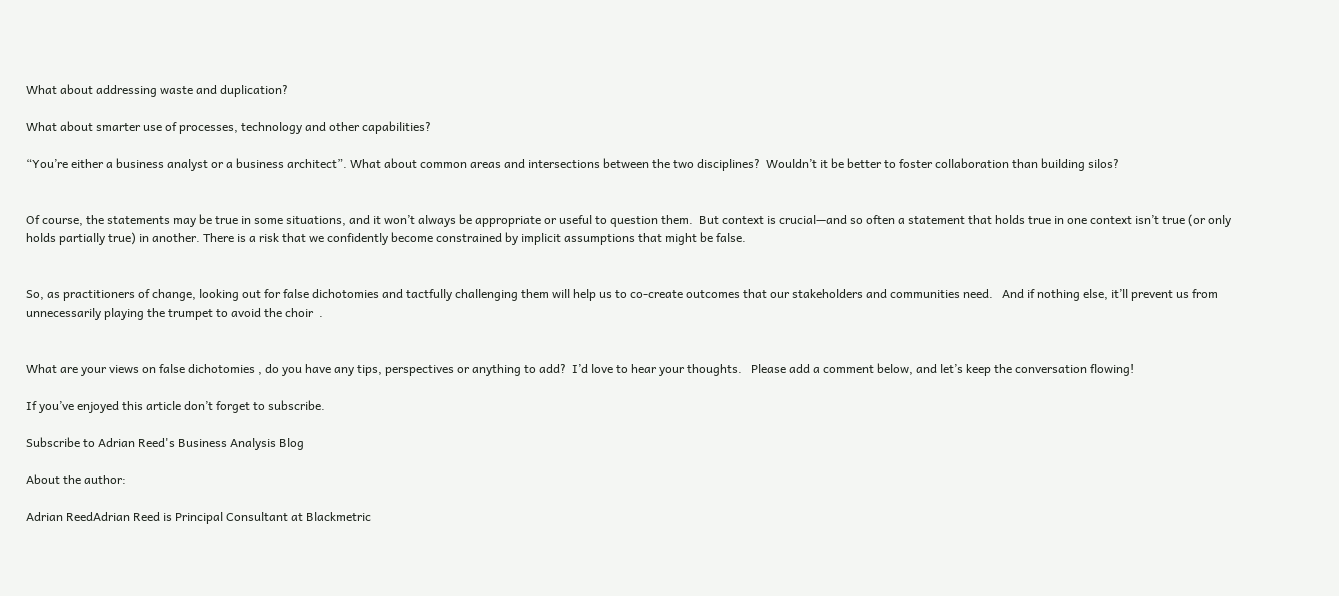What about addressing waste and duplication?

What about smarter use of processes, technology and other capabilities?

“You’re either a business analyst or a business architect”. What about common areas and intersections between the two disciplines?  Wouldn’t it be better to foster collaboration than building silos?


Of course, the statements may be true in some situations, and it won’t always be appropriate or useful to question them.  But context is crucial—and so often a statement that holds true in one context isn’t true (or only holds partially true) in another. There is a risk that we confidently become constrained by implicit assumptions that might be false.


So, as practitioners of change, looking out for false dichotomies and tactfully challenging them will help us to co-create outcomes that our stakeholders and communities need.   And if nothing else, it’ll prevent us from unnecessarily playing the trumpet to avoid the choir  .


What are your views on false dichotomies , do you have any tips, perspectives or anything to add?  I’d love to hear your thoughts.   Please add a comment below, and let’s keep the conversation flowing!

If you’ve enjoyed this article don’t forget to subscribe.

Subscribe to Adrian Reed's Business Analysis Blog

About the author:

Adrian ReedAdrian Reed is Principal Consultant at Blackmetric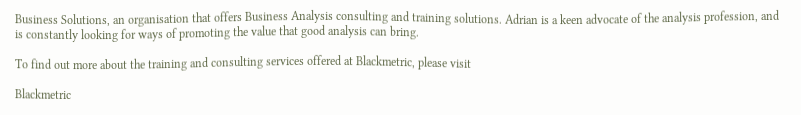Business Solutions, an organisation that offers Business Analysis consulting and training solutions. Adrian is a keen advocate of the analysis profession, and is constantly looking for ways of promoting the value that good analysis can bring.

To find out more about the training and consulting services offered at Blackmetric, please visit

Blackmetric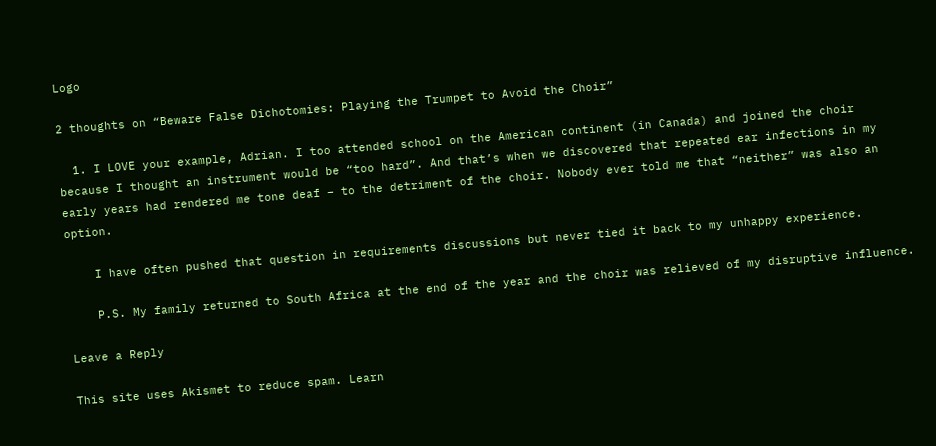Logo

2 thoughts on “Beware False Dichotomies: Playing the Trumpet to Avoid the Choir”

  1. I LOVE your example, Adrian. I too attended school on the American continent (in Canada) and joined the choir because I thought an instrument would be “too hard”. And that’s when we discovered that repeated ear infections in my early years had rendered me tone deaf – to the detriment of the choir. Nobody ever told me that “neither” was also an option.

    I have often pushed that question in requirements discussions but never tied it back to my unhappy experience.

    P.S. My family returned to South Africa at the end of the year and the choir was relieved of my disruptive influence.

Leave a Reply

This site uses Akismet to reduce spam. Learn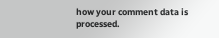how your comment data is processed.